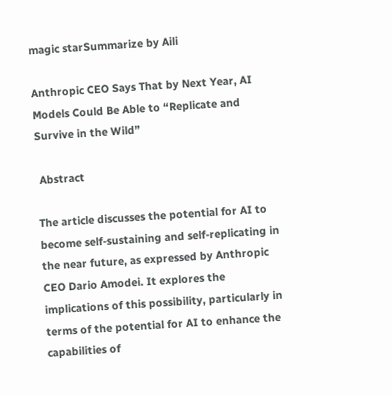magic starSummarize by Aili

Anthropic CEO Says That by Next Year, AI Models Could Be Able to “Replicate and Survive in the Wild”

 Abstract

The article discusses the potential for AI to become self-sustaining and self-replicating in the near future, as expressed by Anthropic CEO Dario Amodei. It explores the implications of this possibility, particularly in terms of the potential for AI to enhance the capabilities of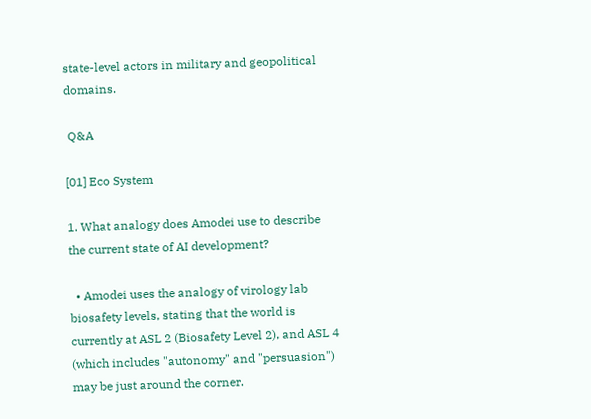state-level actors in military and geopolitical domains.

 Q&A

[01] Eco System

1. What analogy does Amodei use to describe the current state of AI development?

  • Amodei uses the analogy of virology lab biosafety levels, stating that the world is currently at ASL 2 (Biosafety Level 2), and ASL 4 (which includes "autonomy" and "persuasion") may be just around the corner.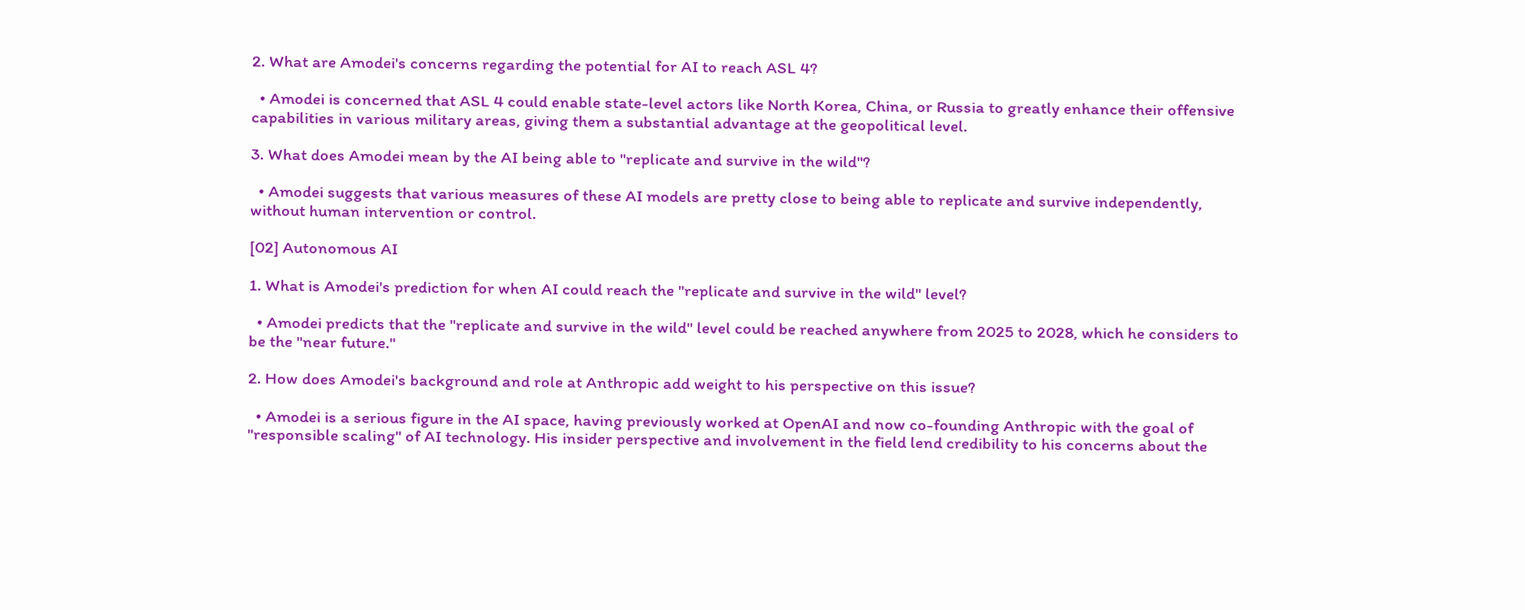2. What are Amodei's concerns regarding the potential for AI to reach ASL 4?

  • Amodei is concerned that ASL 4 could enable state-level actors like North Korea, China, or Russia to greatly enhance their offensive capabilities in various military areas, giving them a substantial advantage at the geopolitical level.

3. What does Amodei mean by the AI being able to "replicate and survive in the wild"?

  • Amodei suggests that various measures of these AI models are pretty close to being able to replicate and survive independently, without human intervention or control.

[02] Autonomous AI

1. What is Amodei's prediction for when AI could reach the "replicate and survive in the wild" level?

  • Amodei predicts that the "replicate and survive in the wild" level could be reached anywhere from 2025 to 2028, which he considers to be the "near future."

2. How does Amodei's background and role at Anthropic add weight to his perspective on this issue?

  • Amodei is a serious figure in the AI space, having previously worked at OpenAI and now co-founding Anthropic with the goal of "responsible scaling" of AI technology. His insider perspective and involvement in the field lend credibility to his concerns about the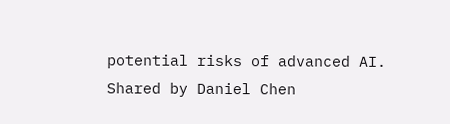potential risks of advanced AI.
Shared by Daniel Chen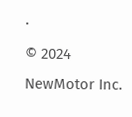·
© 2024 NewMotor Inc.